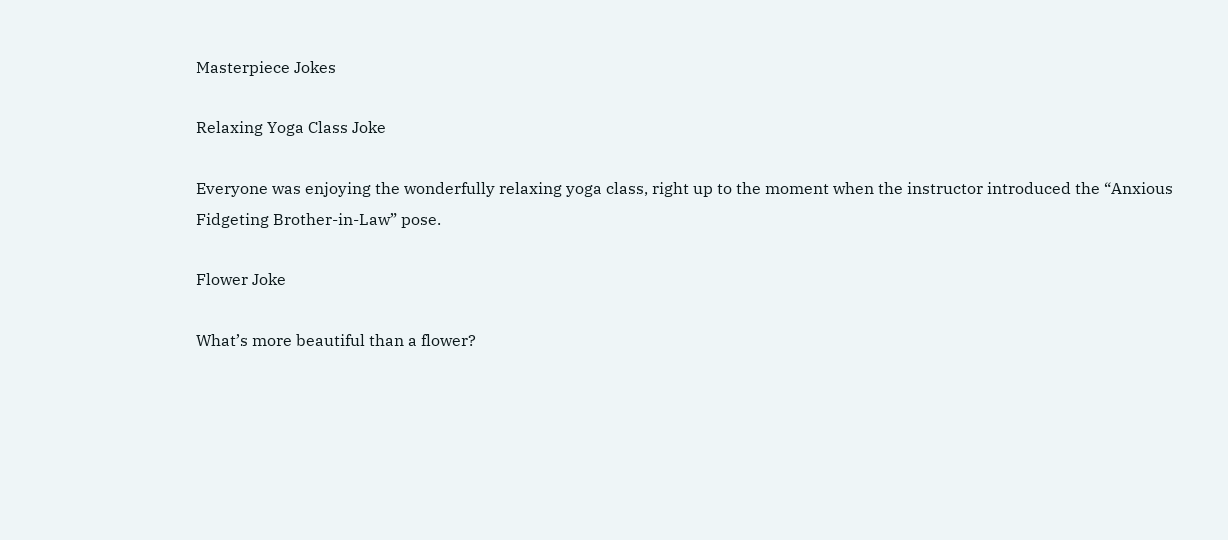Masterpiece Jokes

Relaxing Yoga Class Joke

Everyone was enjoying the wonderfully relaxing yoga class, right up to the moment when the instructor introduced the “Anxious Fidgeting Brother-in-Law” pose.

Flower Joke

What’s more beautiful than a flower?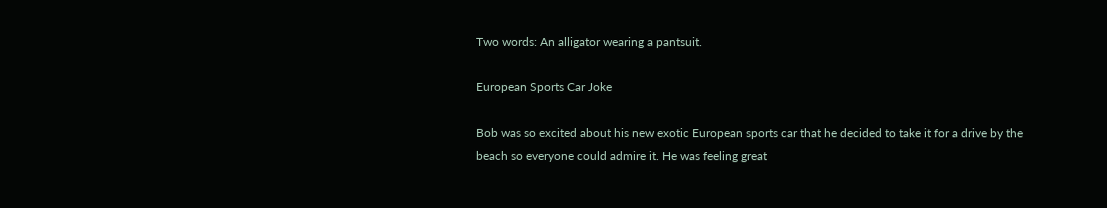Two words: An alligator wearing a pantsuit.

European Sports Car Joke

Bob was so excited about his new exotic European sports car that he decided to take it for a drive by the beach so everyone could admire it. He was feeling great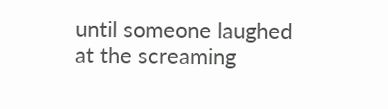until someone laughed at the screaming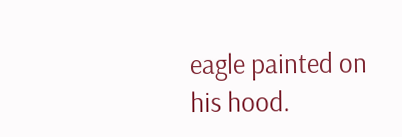eagle painted on his hood.